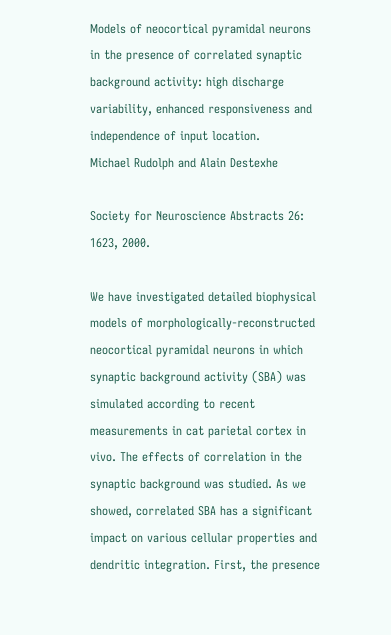Models of neocortical pyramidal neurons in the presence of correlated synaptic background activity: high discharge variability, enhanced responsiveness and independence of input location.
Michael Rudolph and Alain Destexhe

Society for Neuroscience Abstracts 26: 1623, 2000.

We have investigated detailed biophysical models of morphologically-reconstructed neocortical pyramidal neurons in which synaptic background activity (SBA) was simulated according to recent measurements in cat parietal cortex in vivo. The effects of correlation in the synaptic background was studied. As we showed, correlated SBA has a significant impact on various cellular properties and dendritic integration. First, the presence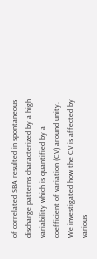of correlated SBA resulted in spontaneous discharge patterns characterized by a high variability which is quantified by a coefficient of variation (CV) around unity. We investigated how the CV is affected by various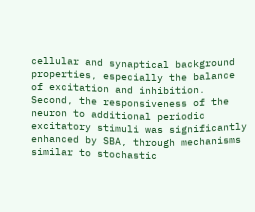cellular and synaptical background properties, especially the balance of excitation and inhibition. Second, the responsiveness of the neuron to additional periodic excitatory stimuli was significantly enhanced by SBA, through mechanisms similar to stochastic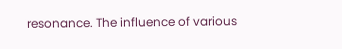resonance. The influence of various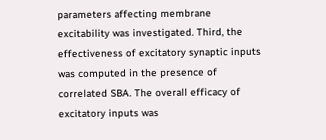parameters affecting membrane excitability was investigated. Third, the effectiveness of excitatory synaptic inputs was computed in the presence of correlated SBA. The overall efficacy of excitatory inputs was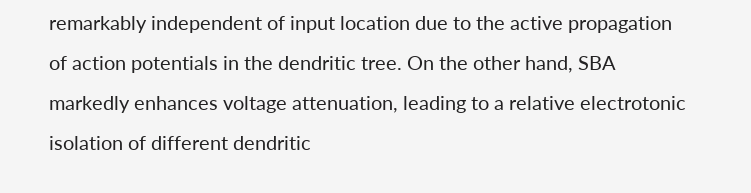remarkably independent of input location due to the active propagation of action potentials in the dendritic tree. On the other hand, SBA markedly enhances voltage attenuation, leading to a relative electrotonic isolation of different dendritic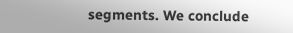segments. We conclude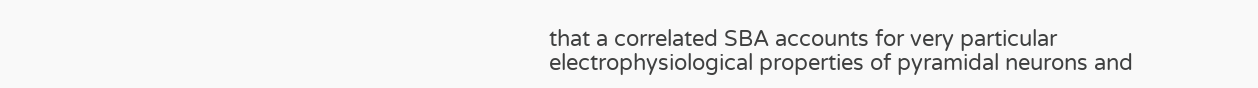that a correlated SBA accounts for very particular electrophysiological properties of pyramidal neurons and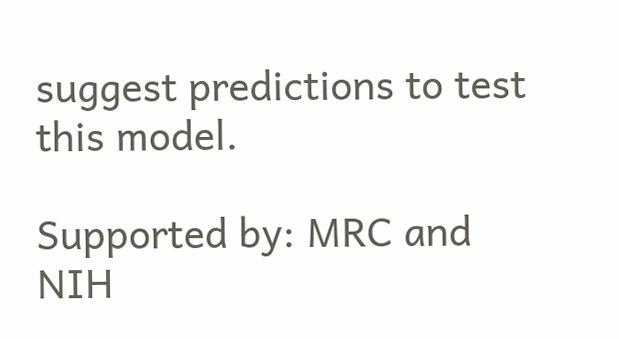suggest predictions to test this model.

Supported by: MRC and NIH